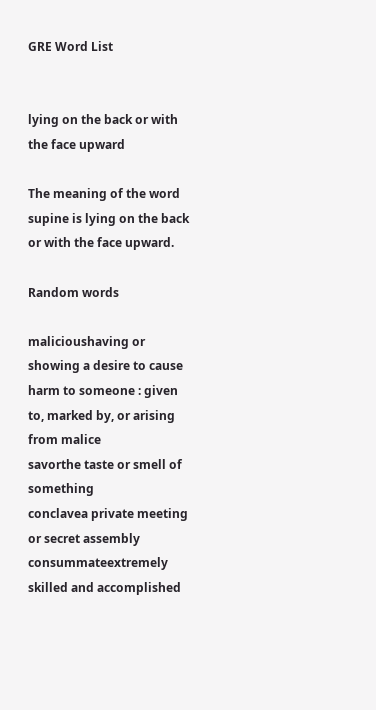GRE Word List


lying on the back or with the face upward

The meaning of the word supine is lying on the back or with the face upward.

Random words

malicioushaving or showing a desire to cause harm to someone : given to, marked by, or arising from malice
savorthe taste or smell of something
conclavea private meeting or secret assembly
consummateextremely skilled and accomplished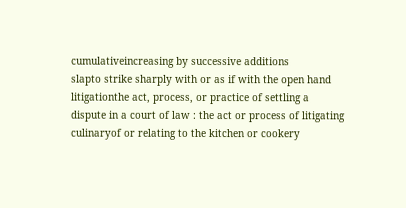cumulativeincreasing by successive additions
slapto strike sharply with or as if with the open hand
litigationthe act, process, or practice of settling a dispute in a court of law : the act or process of litigating
culinaryof or relating to the kitchen or cookery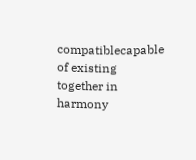compatiblecapable of existing together in harmony